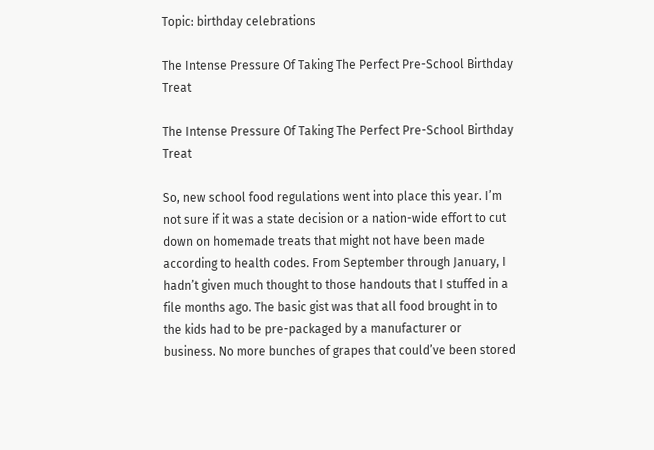Topic: birthday celebrations

The Intense Pressure Of Taking The Perfect Pre-School Birthday Treat

The Intense Pressure Of Taking The Perfect Pre-School Birthday Treat

So, new school food regulations went into place this year. I’m not sure if it was a state decision or a nation-wide effort to cut down on homemade treats that might not have been made according to health codes. From September through January, I hadn’t given much thought to those handouts that I stuffed in a file months ago. The basic gist was that all food brought in to the kids had to be pre-packaged by a manufacturer or business. No more bunches of grapes that could’ve been stored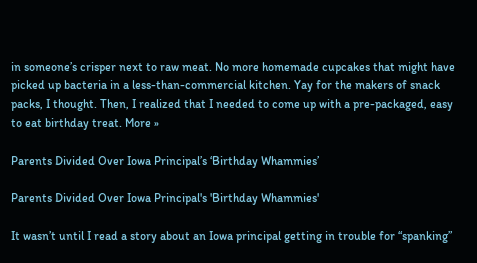in someone’s crisper next to raw meat. No more homemade cupcakes that might have picked up bacteria in a less-than-commercial kitchen. Yay for the makers of snack packs, I thought. Then, I realized that I needed to come up with a pre-packaged, easy to eat birthday treat. More »

Parents Divided Over Iowa Principal’s ‘Birthday Whammies’

Parents Divided Over Iowa Principal's 'Birthday Whammies'

It wasn’t until I read a story about an Iowa principal getting in trouble for “spanking”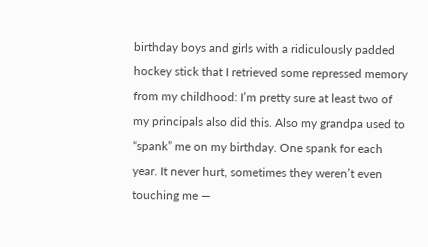birthday boys and girls with a ridiculously padded hockey stick that I retrieved some repressed memory from my childhood: I’m pretty sure at least two of my principals also did this. Also my grandpa used to “spank” me on my birthday. One spank for each year. It never hurt, sometimes they weren’t even touching me —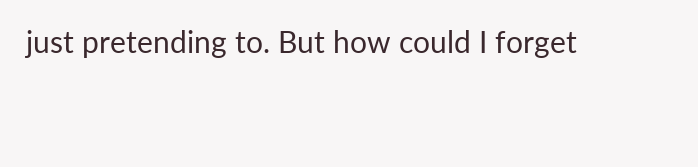just pretending to. But how could I forget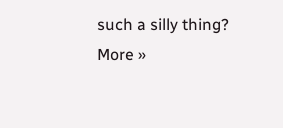such a silly thing? More »